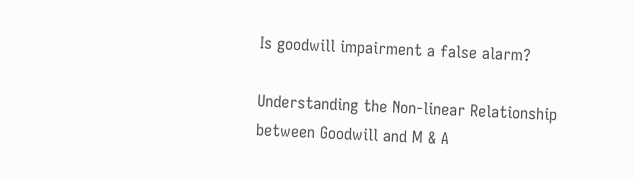Is goodwill impairment a false alarm?

Understanding the Non-linear Relationship between Goodwill and M & A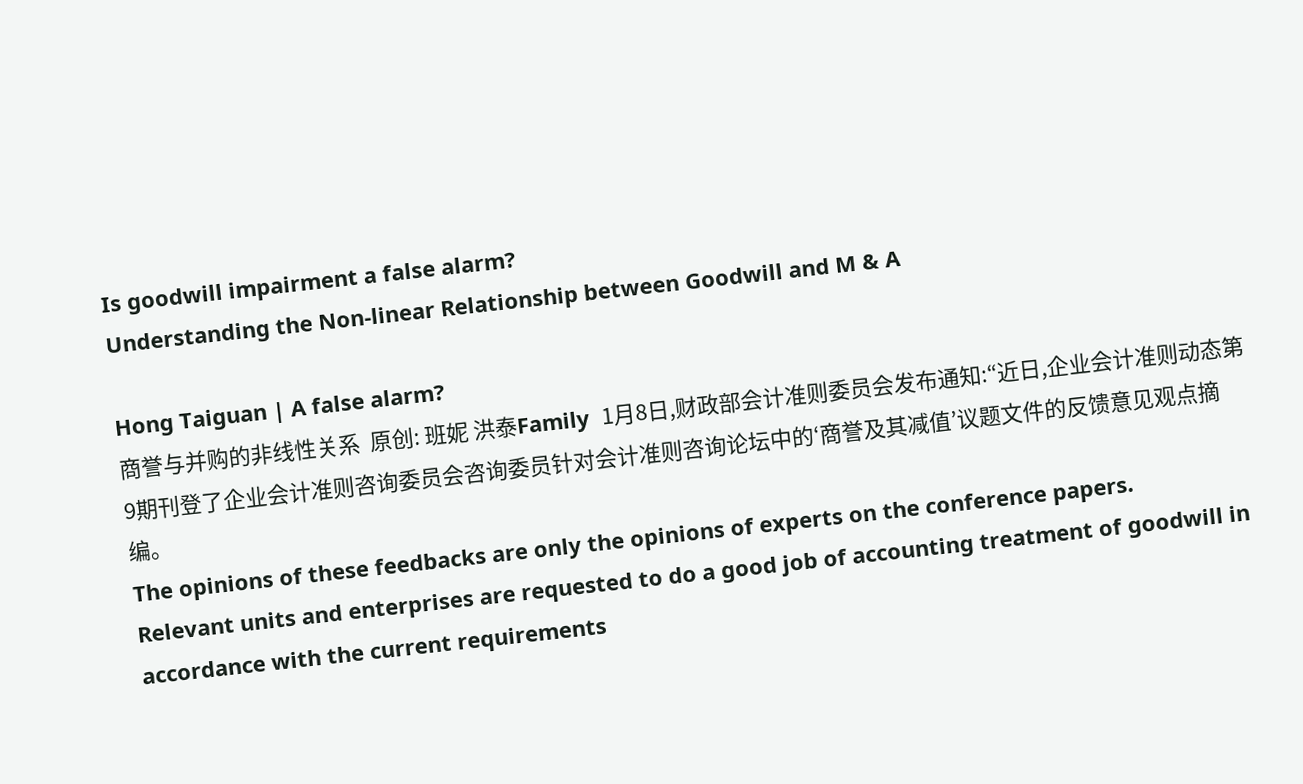Is goodwill impairment a false alarm?
Understanding the Non-linear Relationship between Goodwill and M & A

Hong Taiguan | A false alarm?
商誉与并购的非线性关系  原创: 班妮 洪泰Family  1月8日,财政部会计准则委员会发布通知:“近日,企业会计准则动态第9期刊登了企业会计准则咨询委员会咨询委员针对会计准则咨询论坛中的‘商誉及其减值’议题文件的反馈意见观点摘编。
The opinions of these feedbacks are only the opinions of experts on the conference papers.
Relevant units and enterprises are requested to do a good job of accounting treatment of goodwill in accordance with the current requirements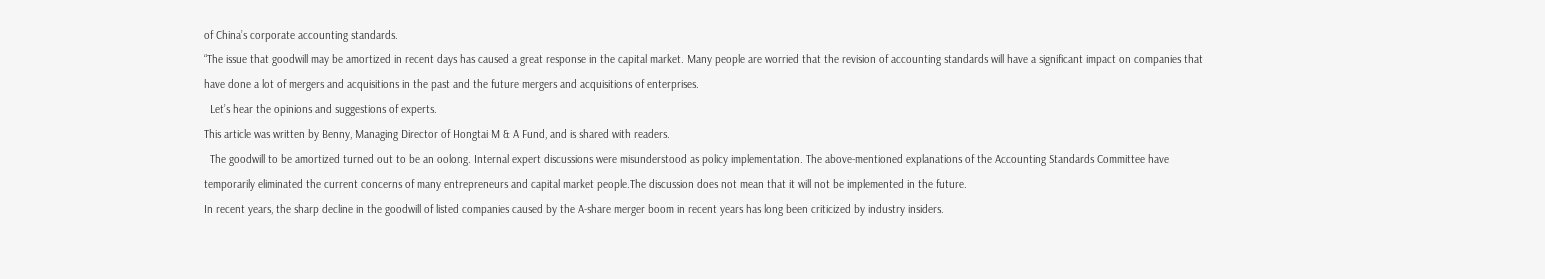of China’s corporate accounting standards.
“The issue that goodwill may be amortized in recent days has caused a great response in the capital market. Many people are worried that the revision of accounting standards will have a significant impact on companies that have done a lot of mergers and acquisitions in the past and the future mergers and acquisitions of enterprises.
  Let’s hear the opinions and suggestions of experts.
This article was written by Benny, Managing Director of Hongtai M & A Fund, and is shared with readers.
  The goodwill to be amortized turned out to be an oolong. Internal expert discussions were misunderstood as policy implementation. The above-mentioned explanations of the Accounting Standards Committee have temporarily eliminated the current concerns of many entrepreneurs and capital market people.The discussion does not mean that it will not be implemented in the future.
In recent years, the sharp decline in the goodwill of listed companies caused by the A-share merger boom in recent years has long been criticized by industry insiders.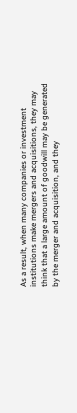As a result, when many companies or investment institutions make mergers and acquisitions, they may think that a large amount of goodwill may be generated by the merger and acquisition, and they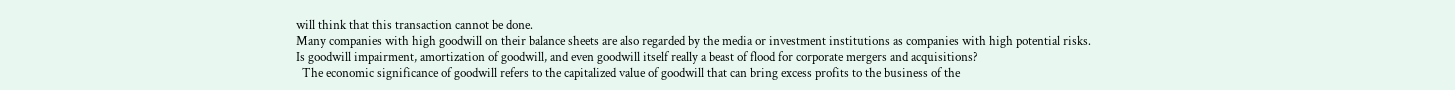will think that this transaction cannot be done.
Many companies with high goodwill on their balance sheets are also regarded by the media or investment institutions as companies with high potential risks.
Is goodwill impairment, amortization of goodwill, and even goodwill itself really a beast of flood for corporate mergers and acquisitions?
  The economic significance of goodwill refers to the capitalized value of goodwill that can bring excess profits to the business of the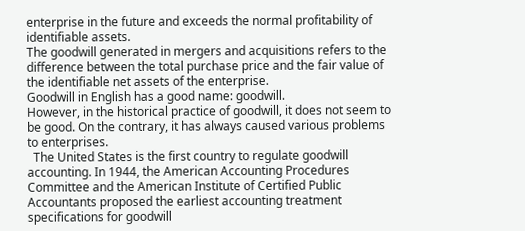enterprise in the future and exceeds the normal profitability of identifiable assets.
The goodwill generated in mergers and acquisitions refers to the difference between the total purchase price and the fair value of the identifiable net assets of the enterprise.
Goodwill in English has a good name: goodwill.
However, in the historical practice of goodwill, it does not seem to be good. On the contrary, it has always caused various problems to enterprises.
  The United States is the first country to regulate goodwill accounting. In 1944, the American Accounting Procedures Committee and the American Institute of Certified Public Accountants proposed the earliest accounting treatment specifications for goodwill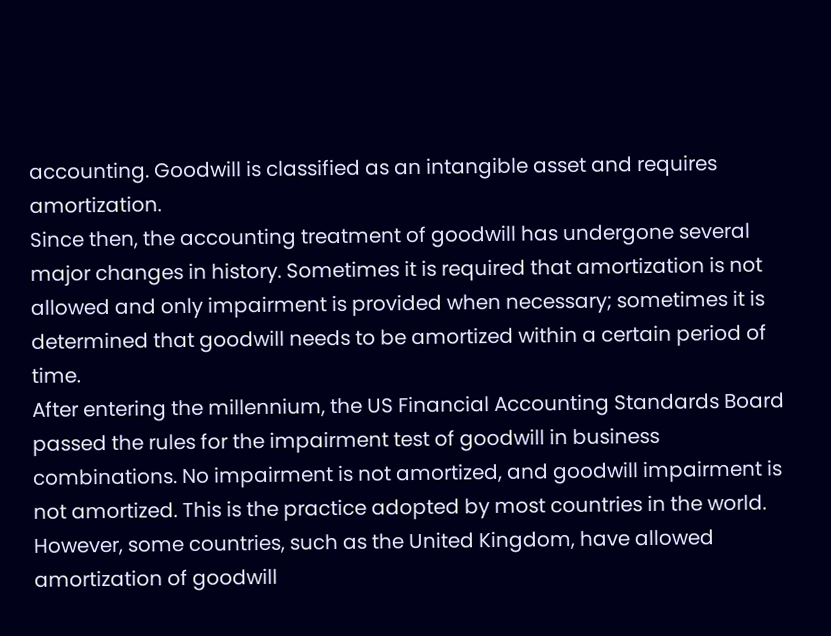accounting. Goodwill is classified as an intangible asset and requires amortization.
Since then, the accounting treatment of goodwill has undergone several major changes in history. Sometimes it is required that amortization is not allowed and only impairment is provided when necessary; sometimes it is determined that goodwill needs to be amortized within a certain period of time.
After entering the millennium, the US Financial Accounting Standards Board passed the rules for the impairment test of goodwill in business combinations. No impairment is not amortized, and goodwill impairment is not amortized. This is the practice adopted by most countries in the world.
However, some countries, such as the United Kingdom, have allowed amortization of goodwill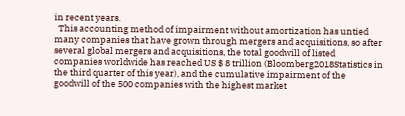in recent years.
  This accounting method of impairment without amortization has untied many companies that have grown through mergers and acquisitions, so after several global mergers and acquisitions, the total goodwill of listed companies worldwide has reached US $ 8 trillion (Bloomberg2018Statistics in the third quarter of this year), and the cumulative impairment of the goodwill of the 500 companies with the highest market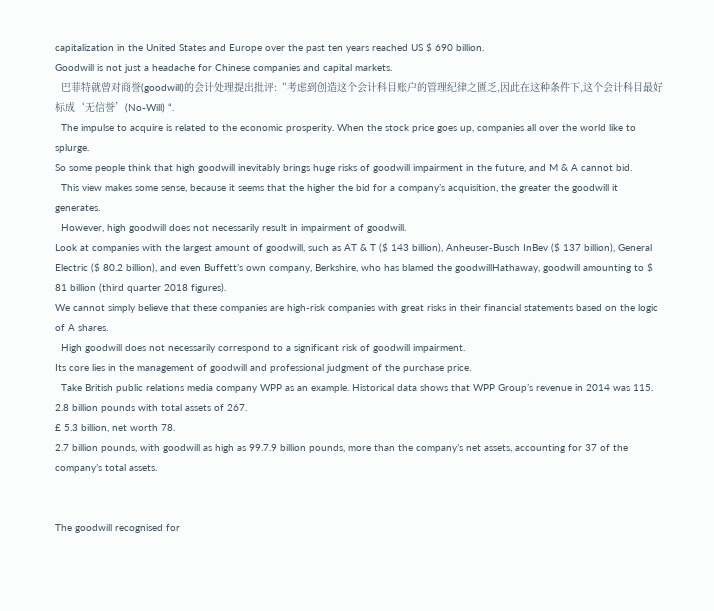capitalization in the United States and Europe over the past ten years reached US $ 690 billion.
Goodwill is not just a headache for Chinese companies and capital markets.
  巴菲特就曾对商誉(goodwill)的会计处理提出批评:“考虑到创造这个会计科目账户的管理纪律之匮乏,因此在这种条件下,这个会计科目最好标成‘无信誉’(No-Will) “.
  The impulse to acquire is related to the economic prosperity. When the stock price goes up, companies all over the world like to splurge.
So some people think that high goodwill inevitably brings huge risks of goodwill impairment in the future, and M & A cannot bid.
  This view makes some sense, because it seems that the higher the bid for a company’s acquisition, the greater the goodwill it generates.
  However, high goodwill does not necessarily result in impairment of goodwill.
Look at companies with the largest amount of goodwill, such as AT & T ($ 143 billion), Anheuser-Busch InBev ($ 137 billion), General Electric ($ 80.2 billion), and even Buffett’s own company, Berkshire, who has blamed the goodwillHathaway, goodwill amounting to $ 81 billion (third quarter 2018 figures).
We cannot simply believe that these companies are high-risk companies with great risks in their financial statements based on the logic of A shares.
  High goodwill does not necessarily correspond to a significant risk of goodwill impairment.
Its core lies in the management of goodwill and professional judgment of the purchase price.
  Take British public relations media company WPP as an example. Historical data shows that WPP Group’s revenue in 2014 was 115.
2.8 billion pounds with total assets of 267.
£ 5.3 billion, net worth 78.
2.7 billion pounds, with goodwill as high as 99.7.9 billion pounds, more than the company’s net assets, accounting for 37 of the company’s total assets.


The goodwill recognised for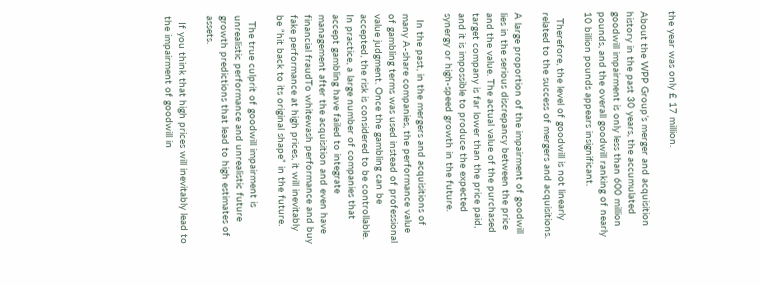the year was only £ 17 million.

About the WPP Group’s merger and acquisition history in the past 30 years, the accumulated goodwill impairment is only less than 600 million pounds, and the overall goodwill ranking of nearly 10 billion pounds appears insignificant.

  Therefore, the level of goodwill is not linearly related to the success of mergers and acquisitions.

A large proportion of the impairment of goodwill lies in the serious discrepancy between the price and the value. The actual value of the purchased target company is far lower than the price paid, and it is impossible to produce the expected synergy or high-speed growth in the future.

  In the past, in the mergers and acquisitions of many A-share companies, the performance value of gambling terms was used instead of professional value judgment. Once the gambling can be accepted, the risk is considered to be controllable. In practice, a large number of companies that accept gambling have failed to integrate management after the acquisition and even have financial fraudTo whitewash performance and buy fake performance at high prices, it will inevitably be “hit back to its original shape” in the future.

  The true culprit of goodwill impairment is unrealistic performance and unrealistic future growth predictions that lead to high estimates of assets.

  If you think that high prices will inevitably lead to the impairment of goodwill in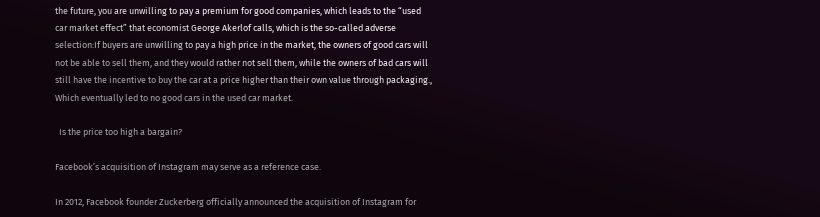the future, you are unwilling to pay a premium for good companies, which leads to the “used car market effect” that economist George Akerlof calls, which is the so-called adverse selection:If buyers are unwilling to pay a high price in the market, the owners of good cars will not be able to sell them, and they would rather not sell them, while the owners of bad cars will still have the incentive to buy the car at a price higher than their own value through packaging., Which eventually led to no good cars in the used car market.

  Is the price too high a bargain?

Facebook’s acquisition of Instagram may serve as a reference case.

In 2012, Facebook founder Zuckerberg officially announced the acquisition of Instagram for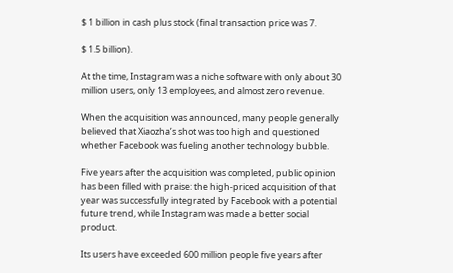$ 1 billion in cash plus stock (final transaction price was 7.

$ 1.5 billion).

At the time, Instagram was a niche software with only about 30 million users, only 13 employees, and almost zero revenue.

When the acquisition was announced, many people generally believed that Xiaozha’s shot was too high and questioned whether Facebook was fueling another technology bubble.

Five years after the acquisition was completed, public opinion has been filled with praise: the high-priced acquisition of that year was successfully integrated by Facebook with a potential future trend, while Instagram was made a better social product.

Its users have exceeded 600 million people five years after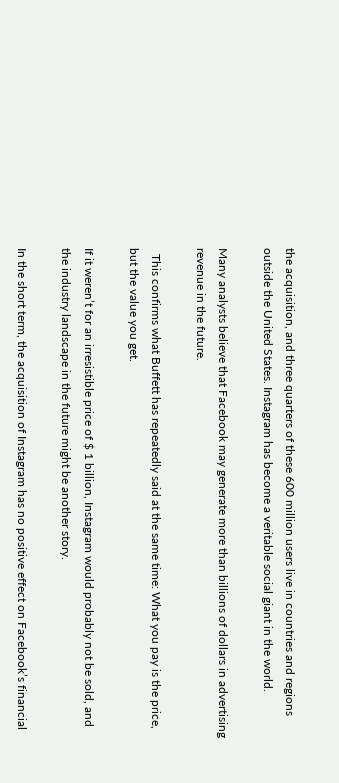the acquisition, and three quarters of these 600 million users live in countries and regions outside the United States. Instagram has become a veritable social giant in the world.

Many analysts believe that Facebook may generate more than billions of dollars in advertising revenue in the future.

  This confirms what Buffett has repeatedly said at the same time: What you pay is the price, but the value you get.

If it weren’t for an irresistible price of $ 1 billion, Instagram would probably not be sold, and the industry landscape in the future might be another story.

In the short term, the acquisition of Instagram has no positive effect on Facebook’s financial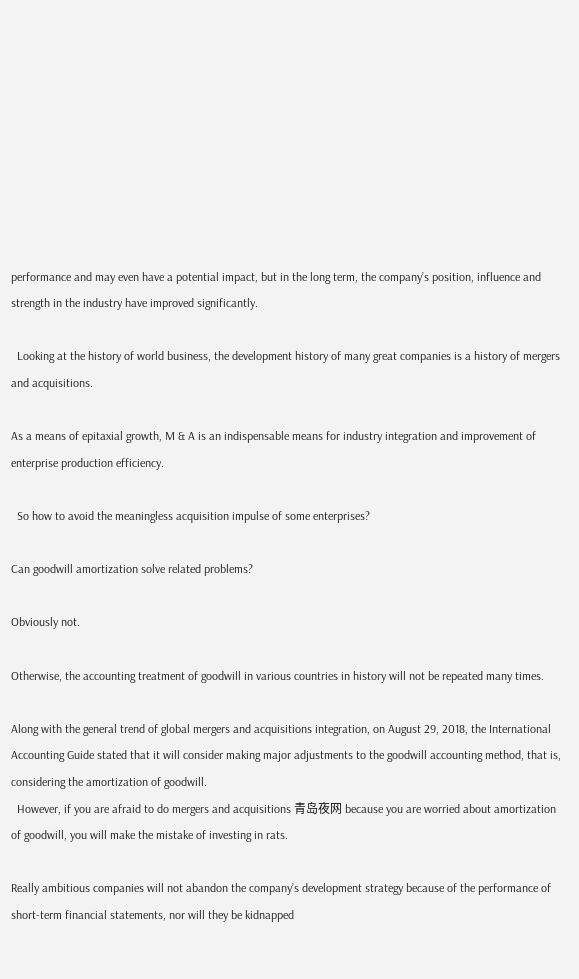performance and may even have a potential impact, but in the long term, the company’s position, influence and strength in the industry have improved significantly.

  Looking at the history of world business, the development history of many great companies is a history of mergers and acquisitions.

As a means of epitaxial growth, M & A is an indispensable means for industry integration and improvement of enterprise production efficiency.

  So how to avoid the meaningless acquisition impulse of some enterprises?

Can goodwill amortization solve related problems?

Obviously not.

Otherwise, the accounting treatment of goodwill in various countries in history will not be repeated many times.

Along with the general trend of global mergers and acquisitions integration, on August 29, 2018, the International Accounting Guide stated that it will consider making major adjustments to the goodwill accounting method, that is, considering the amortization of goodwill.
  However, if you are afraid to do mergers and acquisitions 青岛夜网 because you are worried about amortization of goodwill, you will make the mistake of investing in rats.

Really ambitious companies will not abandon the company’s development strategy because of the performance of short-term financial statements, nor will they be kidnapped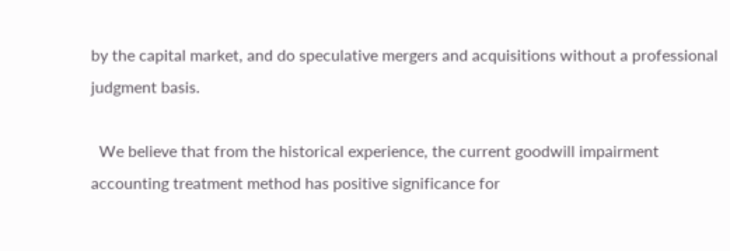by the capital market, and do speculative mergers and acquisitions without a professional judgment basis.

  We believe that from the historical experience, the current goodwill impairment accounting treatment method has positive significance for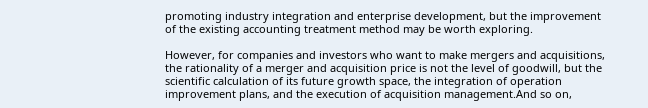promoting industry integration and enterprise development, but the improvement of the existing accounting treatment method may be worth exploring.

However, for companies and investors who want to make mergers and acquisitions, the rationality of a merger and acquisition price is not the level of goodwill, but the scientific calculation of its future growth space, the integration of operation improvement plans, and the execution of acquisition management.And so on,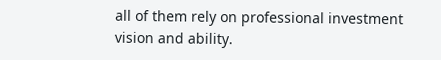all of them rely on professional investment vision and ability.